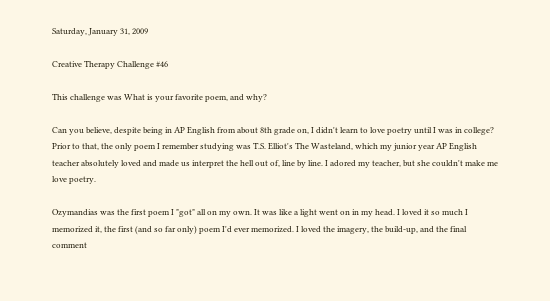Saturday, January 31, 2009

Creative Therapy Challenge #46

This challenge was What is your favorite poem, and why?

Can you believe, despite being in AP English from about 8th grade on, I didn't learn to love poetry until I was in college? Prior to that, the only poem I remember studying was T.S. Elliot's The Wasteland, which my junior year AP English teacher absolutely loved and made us interpret the hell out of, line by line. I adored my teacher, but she couldn't make me love poetry.

Ozymandias was the first poem I "got" all on my own. It was like a light went on in my head. I loved it so much I memorized it, the first (and so far only) poem I'd ever memorized. I loved the imagery, the build-up, and the final comment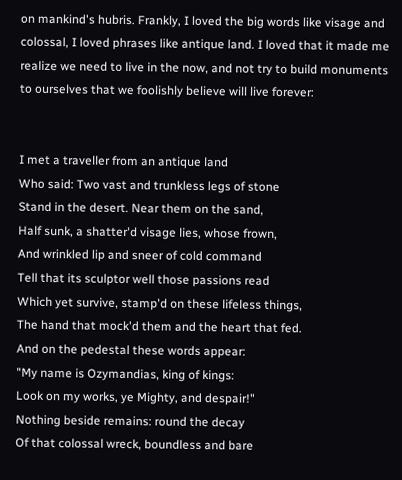on mankind's hubris. Frankly, I loved the big words like visage and colossal, I loved phrases like antique land. I loved that it made me realize we need to live in the now, and not try to build monuments to ourselves that we foolishly believe will live forever:


I met a traveller from an antique land
Who said: Two vast and trunkless legs of stone
Stand in the desert. Near them on the sand,
Half sunk, a shatter'd visage lies, whose frown,
And wrinkled lip and sneer of cold command
Tell that its sculptor well those passions read
Which yet survive, stamp'd on these lifeless things,
The hand that mock'd them and the heart that fed.
And on the pedestal these words appear:
"My name is Ozymandias, king of kings:
Look on my works, ye Mighty, and despair!"
Nothing beside remains: round the decay
Of that colossal wreck, boundless and bare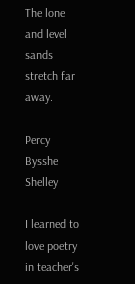The lone and level sands stretch far away.

Percy Bysshe Shelley

I learned to love poetry in teacher's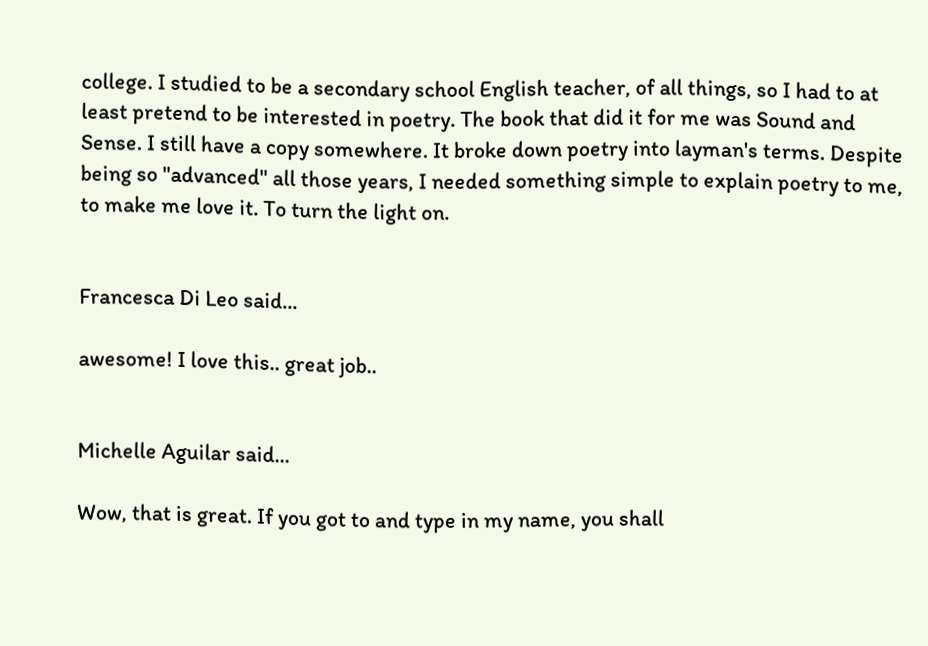college. I studied to be a secondary school English teacher, of all things, so I had to at least pretend to be interested in poetry. The book that did it for me was Sound and Sense. I still have a copy somewhere. It broke down poetry into layman's terms. Despite being so "advanced" all those years, I needed something simple to explain poetry to me, to make me love it. To turn the light on.


Francesca Di Leo said...

awesome! I love this.. great job..


Michelle Aguilar said...

Wow, that is great. If you got to and type in my name, you shall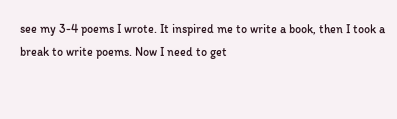see my 3-4 poems I wrote. It inspired me to write a book, then I took a break to write poems. Now I need to get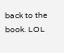back to the book. LOL